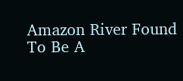Amazon River Found To Be A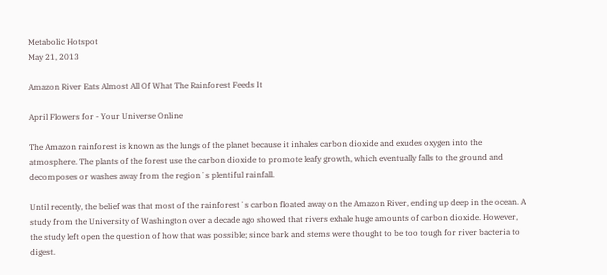Metabolic Hotspot
May 21, 2013

Amazon River Eats Almost All Of What The Rainforest Feeds It

April Flowers for - Your Universe Online

The Amazon rainforest is known as the lungs of the planet because it inhales carbon dioxide and exudes oxygen into the atmosphere. The plants of the forest use the carbon dioxide to promote leafy growth, which eventually falls to the ground and decomposes or washes away from the region´s plentiful rainfall.

Until recently, the belief was that most of the rainforest´s carbon floated away on the Amazon River, ending up deep in the ocean. A study from the University of Washington over a decade ago showed that rivers exhale huge amounts of carbon dioxide. However, the study left open the question of how that was possible; since bark and stems were thought to be too tough for river bacteria to digest.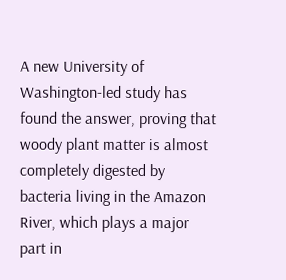A new University of Washington-led study has found the answer, proving that woody plant matter is almost completely digested by bacteria living in the Amazon River, which plays a major part in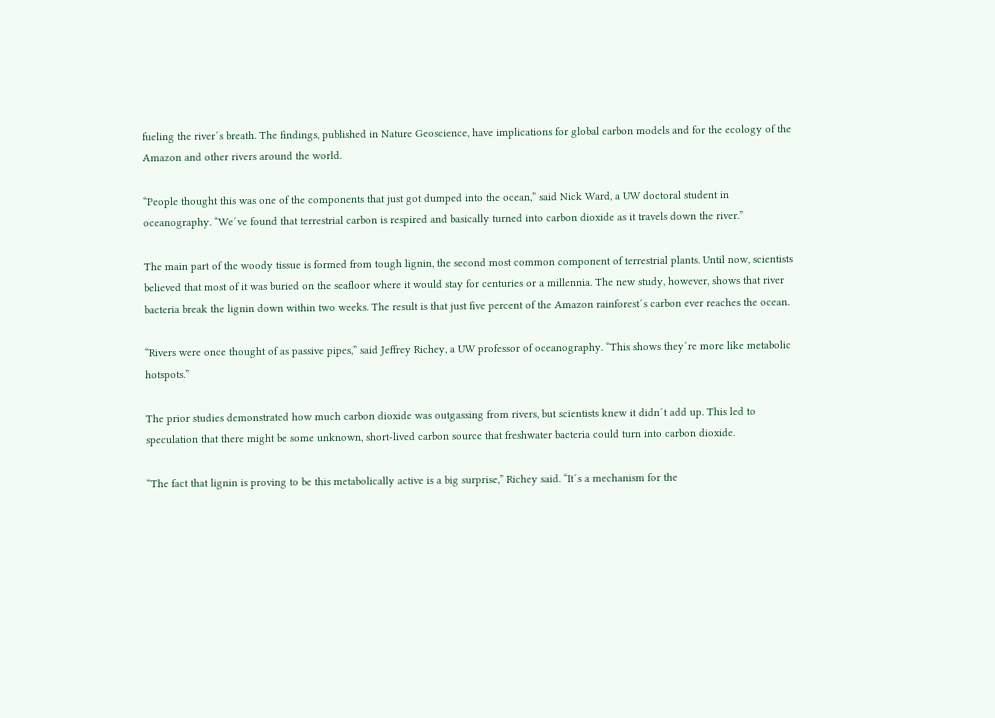fueling the river´s breath. The findings, published in Nature Geoscience, have implications for global carbon models and for the ecology of the Amazon and other rivers around the world.

“People thought this was one of the components that just got dumped into the ocean,” said Nick Ward, a UW doctoral student in oceanography. “We´ve found that terrestrial carbon is respired and basically turned into carbon dioxide as it travels down the river.”

The main part of the woody tissue is formed from tough lignin, the second most common component of terrestrial plants. Until now, scientists believed that most of it was buried on the seafloor where it would stay for centuries or a millennia. The new study, however, shows that river bacteria break the lignin down within two weeks. The result is that just five percent of the Amazon rainforest´s carbon ever reaches the ocean.

“Rivers were once thought of as passive pipes,” said Jeffrey Richey, a UW professor of oceanography. “This shows they´re more like metabolic hotspots.”

The prior studies demonstrated how much carbon dioxide was outgassing from rivers, but scientists knew it didn´t add up. This led to speculation that there might be some unknown, short-lived carbon source that freshwater bacteria could turn into carbon dioxide.

“The fact that lignin is proving to be this metabolically active is a big surprise,” Richey said. “It´s a mechanism for the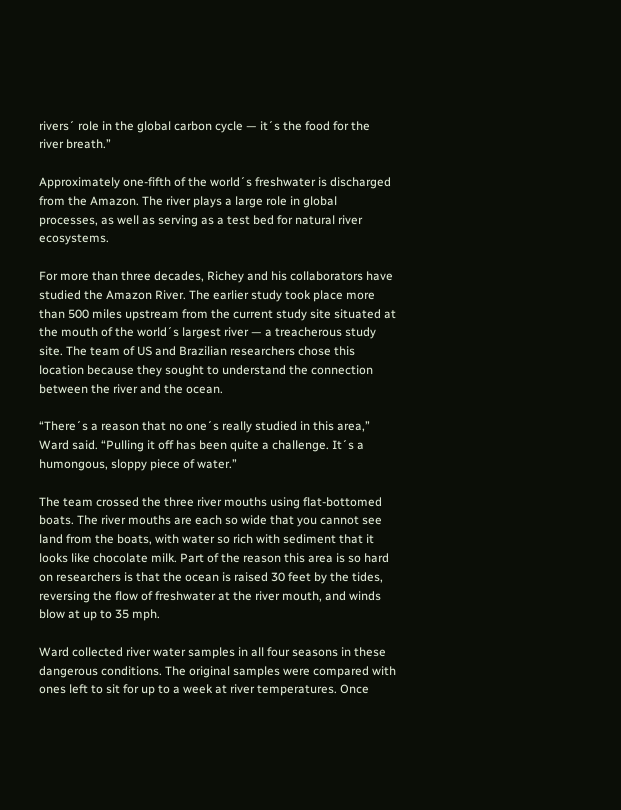rivers´ role in the global carbon cycle — it´s the food for the river breath.”

Approximately one-fifth of the world´s freshwater is discharged from the Amazon. The river plays a large role in global processes, as well as serving as a test bed for natural river ecosystems.

For more than three decades, Richey and his collaborators have studied the Amazon River. The earlier study took place more than 500 miles upstream from the current study site situated at the mouth of the world´s largest river — a treacherous study site. The team of US and Brazilian researchers chose this location because they sought to understand the connection between the river and the ocean.

“There´s a reason that no one´s really studied in this area,” Ward said. “Pulling it off has been quite a challenge. It´s a humongous, sloppy piece of water.”

The team crossed the three river mouths using flat-bottomed boats. The river mouths are each so wide that you cannot see land from the boats, with water so rich with sediment that it looks like chocolate milk. Part of the reason this area is so hard on researchers is that the ocean is raised 30 feet by the tides, reversing the flow of freshwater at the river mouth, and winds blow at up to 35 mph.

Ward collected river water samples in all four seasons in these dangerous conditions. The original samples were compared with ones left to sit for up to a week at river temperatures. Once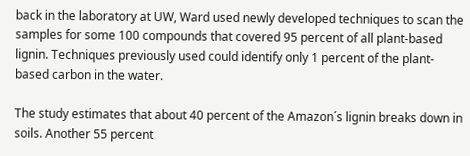back in the laboratory at UW, Ward used newly developed techniques to scan the samples for some 100 compounds that covered 95 percent of all plant-based lignin. Techniques previously used could identify only 1 percent of the plant-based carbon in the water.

The study estimates that about 40 percent of the Amazon´s lignin breaks down in soils. Another 55 percent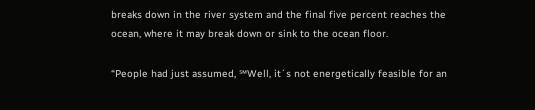breaks down in the river system and the final five percent reaches the ocean, where it may break down or sink to the ocean floor.

“People had just assumed, ℠Well, it´s not energetically feasible for an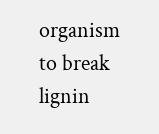organism to break lignin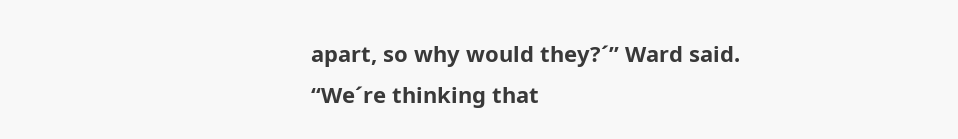apart, so why would they?´” Ward said. “We´re thinking that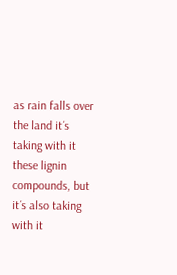as rain falls over the land it´s taking with it these lignin compounds, but it´s also taking with it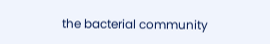the bacterial community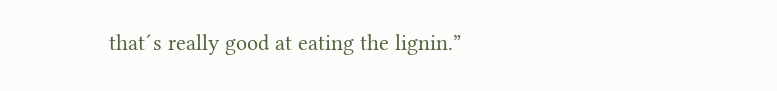that´s really good at eating the lignin.”